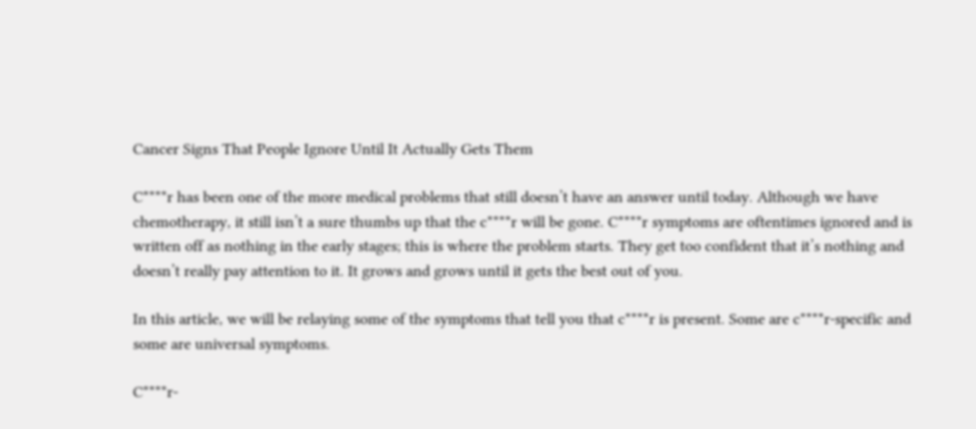Cancer Signs That People Ignore Until It Actually Gets Them

C****r has been one of the more medical problems that still doesn’t have an answer until today. Although we have chemotherapy, it still isn’t a sure thumbs up that the c****r will be gone. C****r symptoms are oftentimes ignored and is written off as nothing in the early stages; this is where the problem starts. They get too confident that it’s nothing and doesn’t really pay attention to it. It grows and grows until it gets the best out of you.

In this article, we will be relaying some of the symptoms that tell you that c****r is present. Some are c****r-specific and some are universal symptoms.

C****r-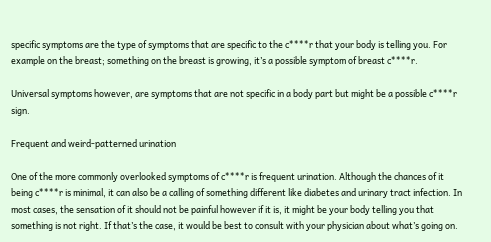specific symptoms are the type of symptoms that are specific to the c****r that your body is telling you. For example on the breast; something on the breast is growing, it’s a possible symptom of breast c****r.

Universal symptoms however, are symptoms that are not specific in a body part but might be a possible c****r sign.

Frequent and weird-patterned urination

One of the more commonly overlooked symptoms of c****r is frequent urination. Although the chances of it being c****r is minimal, it can also be a calling of something different like diabetes and urinary tract infection. In most cases, the sensation of it should not be painful however if it is, it might be your body telling you that something is not right. If that’s the case, it would be best to consult with your physician about what’s going on.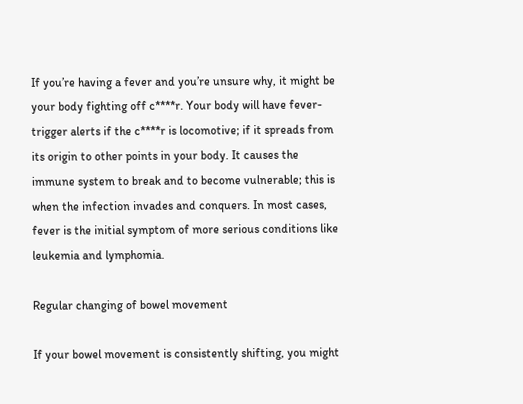If you’re having a fever and you’re unsure why, it might be your body fighting off c****r. Your body will have fever-trigger alerts if the c****r is locomotive; if it spreads from its origin to other points in your body. It causes the immune system to break and to become vulnerable; this is when the infection invades and conquers. In most cases, fever is the initial symptom of more serious conditions like leukemia and lymphomia.

Regular changing of bowel movement

If your bowel movement is consistently shifting, you might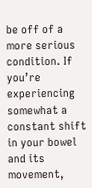be off of a more serious condition. If you’re experiencing somewhat a constant shift in your bowel and its movement,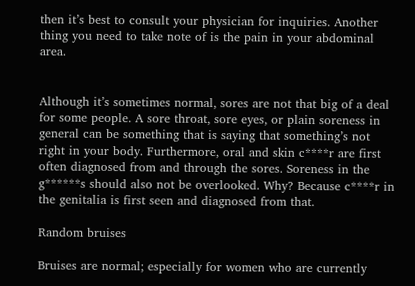then it’s best to consult your physician for inquiries. Another thing you need to take note of is the pain in your abdominal area.


Although it’s sometimes normal, sores are not that big of a deal for some people. A sore throat, sore eyes, or plain soreness in general can be something that is saying that something’s not right in your body. Furthermore, oral and skin c****r are first often diagnosed from and through the sores. Soreness in the g******s should also not be overlooked. Why? Because c****r in the genitalia is first seen and diagnosed from that.

Random bruises

Bruises are normal; especially for women who are currently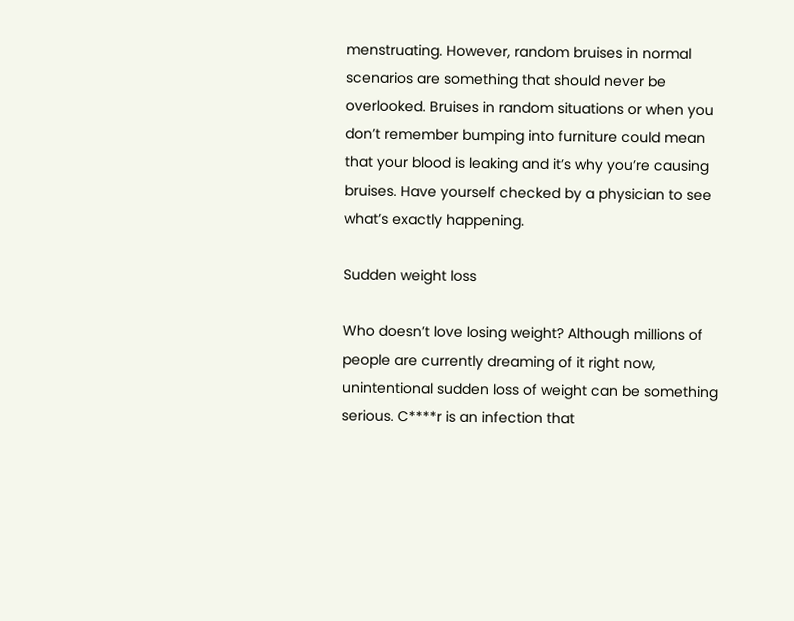menstruating. However, random bruises in normal scenarios are something that should never be overlooked. Bruises in random situations or when you don’t remember bumping into furniture could mean that your blood is leaking and it’s why you’re causing bruises. Have yourself checked by a physician to see what’s exactly happening.

Sudden weight loss

Who doesn’t love losing weight? Although millions of people are currently dreaming of it right now, unintentional sudden loss of weight can be something serious. C****r is an infection that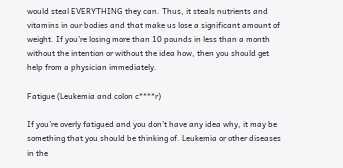would steal EVERYTHING they can. Thus, it steals nutrients and vitamins in our bodies and that make us lose a significant amount of weight. If you’re losing more than 10 pounds in less than a month without the intention or without the idea how, then you should get help from a physician immediately.

Fatigue (Leukemia and colon c****r)

If you’re overly fatigued and you don’t have any idea why, it may be something that you should be thinking of. Leukemia or other diseases in the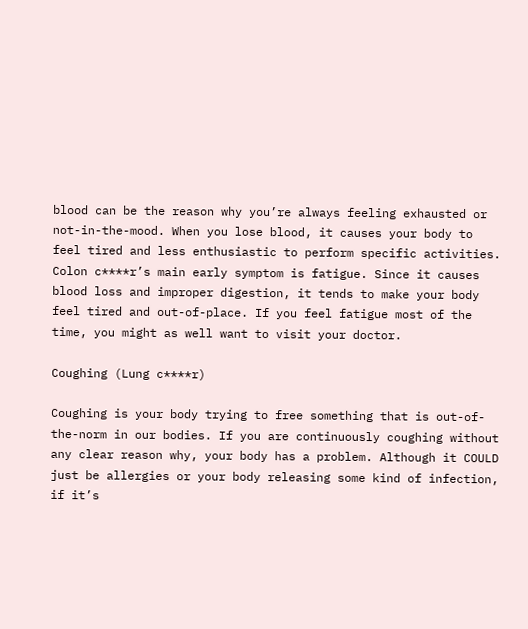blood can be the reason why you’re always feeling exhausted or not-in-the-mood. When you lose blood, it causes your body to feel tired and less enthusiastic to perform specific activities. Colon c****r’s main early symptom is fatigue. Since it causes blood loss and improper digestion, it tends to make your body feel tired and out-of-place. If you feel fatigue most of the time, you might as well want to visit your doctor.

Coughing (Lung c****r)

Coughing is your body trying to free something that is out-of-the-norm in our bodies. If you are continuously coughing without any clear reason why, your body has a problem. Although it COULD just be allergies or your body releasing some kind of infection, if it’s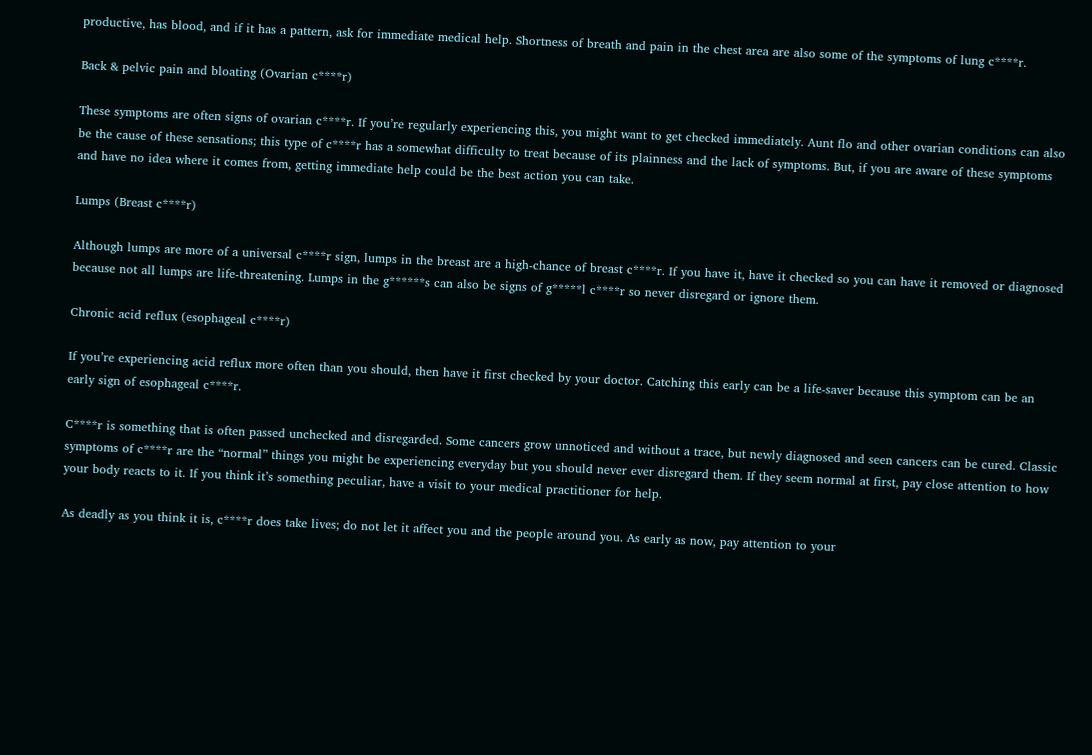productive, has blood, and if it has a pattern, ask for immediate medical help. Shortness of breath and pain in the chest area are also some of the symptoms of lung c****r.

Back & pelvic pain and bloating (Ovarian c****r)

These symptoms are often signs of ovarian c****r. If you’re regularly experiencing this, you might want to get checked immediately. Aunt flo and other ovarian conditions can also be the cause of these sensations; this type of c****r has a somewhat difficulty to treat because of its plainness and the lack of symptoms. But, if you are aware of these symptoms and have no idea where it comes from, getting immediate help could be the best action you can take.

Lumps (Breast c****r)

Although lumps are more of a universal c****r sign, lumps in the breast are a high-chance of breast c****r. If you have it, have it checked so you can have it removed or diagnosed because not all lumps are life-threatening. Lumps in the g******s can also be signs of g*****l c****r so never disregard or ignore them.

Chronic acid reflux (esophageal c****r)

If you’re experiencing acid reflux more often than you should, then have it first checked by your doctor. Catching this early can be a life-saver because this symptom can be an early sign of esophageal c****r.

C****r is something that is often passed unchecked and disregarded. Some cancers grow unnoticed and without a trace, but newly diagnosed and seen cancers can be cured. Classic symptoms of c****r are the “normal” things you might be experiencing everyday but you should never ever disregard them. If they seem normal at first, pay close attention to how your body reacts to it. If you think it’s something peculiar, have a visit to your medical practitioner for help.

As deadly as you think it is, c****r does take lives; do not let it affect you and the people around you. As early as now, pay attention to your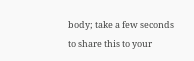body; take a few seconds to share this to your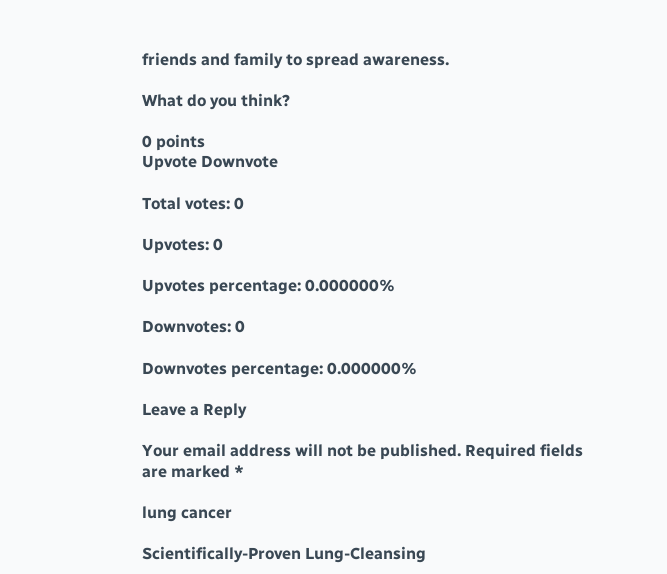friends and family to spread awareness.

What do you think?

0 points
Upvote Downvote

Total votes: 0

Upvotes: 0

Upvotes percentage: 0.000000%

Downvotes: 0

Downvotes percentage: 0.000000%

Leave a Reply

Your email address will not be published. Required fields are marked *

lung cancer

Scientifically-Proven Lung-Cleansing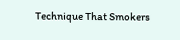Technique That Smokers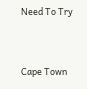Need To Try


Cape Town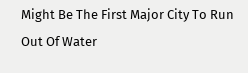Might Be The First Major City To Run Out Of Water